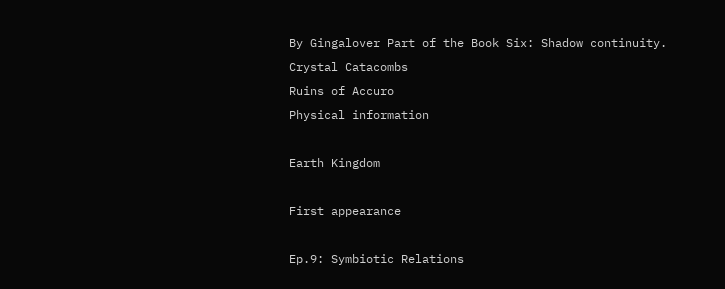By Gingalover Part of the Book Six: Shadow continuity.
Crystal Catacombs
Ruins of Accuro
Physical information

Earth Kingdom

First appearance

Ep.9: Symbiotic Relations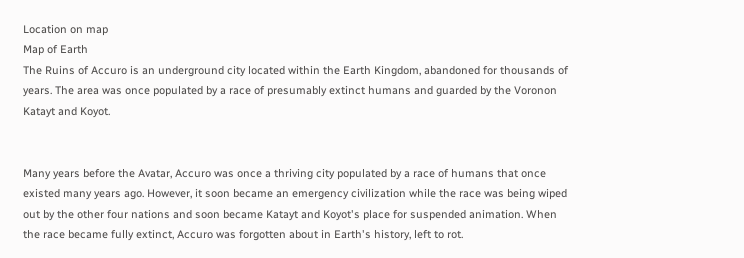Location on map
Map of Earth
The Ruins of Accuro is an underground city located within the Earth Kingdom, abandoned for thousands of years. The area was once populated by a race of presumably extinct humans and guarded by the Voronon Katayt and Koyot.


Many years before the Avatar, Accuro was once a thriving city populated by a race of humans that once existed many years ago. However, it soon became an emergency civilization while the race was being wiped out by the other four nations and soon became Katayt and Koyot's place for suspended animation. When the race became fully extinct, Accuro was forgotten about in Earth's history, left to rot.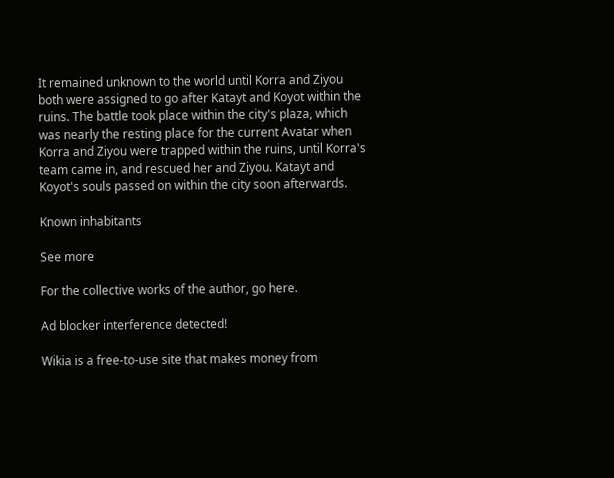It remained unknown to the world until Korra and Ziyou both were assigned to go after Katayt and Koyot within the ruins. The battle took place within the city's plaza, which was nearly the resting place for the current Avatar when Korra and Ziyou were trapped within the ruins, until Korra's team came in, and rescued her and Ziyou. Katayt and Koyot's souls passed on within the city soon afterwards.

Known inhabitants

See more

For the collective works of the author, go here.

Ad blocker interference detected!

Wikia is a free-to-use site that makes money from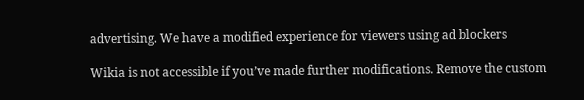advertising. We have a modified experience for viewers using ad blockers

Wikia is not accessible if you’ve made further modifications. Remove the custom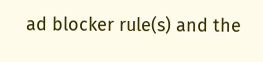ad blocker rule(s) and the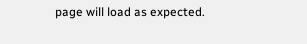page will load as expected.